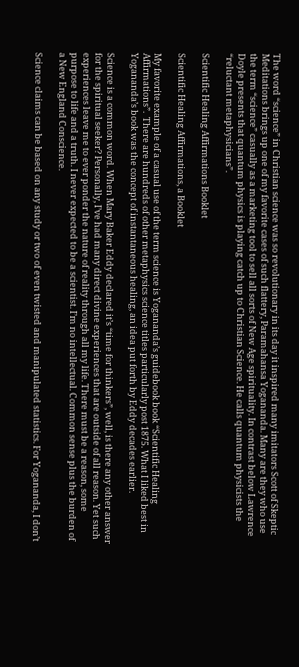The word “science” in Christian science was so revolutionary in its day it inspired many imitators Scott of Skeptic Meditations brings up one of my favorite cases of such flattery, Paramahansa Yogananda. Many are they who use the term “science” casually as a marketing tool to sell all sorts of New Age spirituality. In contrast below Lawrence Doyle presents that quantum physics is playing catch up to Christian Science. He calls quantum physicists the “reluctant metaphysicians”.

Scientific Healing Affirmations Booklet

Scientific Healing Affirmations, a Booklet

My favorite example of a casual use of the term science is Yogananda’s guidebook book “Scientific Healing Affirmations”.  There are hundreds of other metaphysics science titles particularly post 1875. What I liked best in Yogananda’s book was the concept of instantaneous healing, an idea put forth by Eddy decades earlier.

Science is a common word. When Mary Baker Eddy declared it’s “time for thinkers”, well, is there any other answer for the spiritual seeker? Personally, I’ve had many direct divine experiences that are outside of all reason. Yet such experiences leave me to ever ponder the nature of reality through all my life. There must be a reason, some purpose to life and a truth. I never expected to be a scientist. I’m no intellectual. Common sense plus the burden of a New England Conscience.

Science claims can be based on any study or two of even twisted and manipulated statistics. For Yogananda, I don’t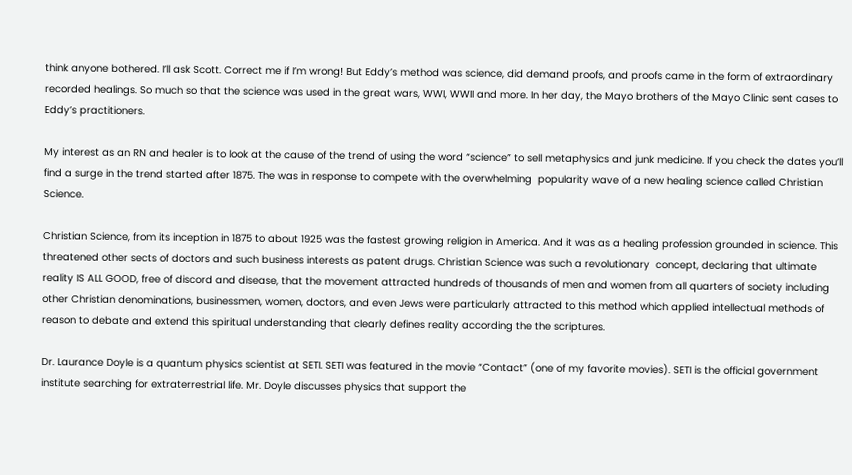think anyone bothered. I’ll ask Scott. Correct me if I’m wrong! But Eddy’s method was science, did demand proofs, and proofs came in the form of extraordinary recorded healings. So much so that the science was used in the great wars, WWI, WWII and more. In her day, the Mayo brothers of the Mayo Clinic sent cases to Eddy’s practitioners.

My interest as an RN and healer is to look at the cause of the trend of using the word “science” to sell metaphysics and junk medicine. If you check the dates you’ll find a surge in the trend started after 1875. The was in response to compete with the overwhelming  popularity wave of a new healing science called Christian Science.

Christian Science, from its inception in 1875 to about 1925 was the fastest growing religion in America. And it was as a healing profession grounded in science. This threatened other sects of doctors and such business interests as patent drugs. Christian Science was such a revolutionary  concept, declaring that ultimate reality IS ALL GOOD, free of discord and disease, that the movement attracted hundreds of thousands of men and women from all quarters of society including other Christian denominations, businessmen, women, doctors, and even Jews were particularly attracted to this method which applied intellectual methods of reason to debate and extend this spiritual understanding that clearly defines reality according the the scriptures.

Dr. Laurance Doyle is a quantum physics scientist at SETI. SETI was featured in the movie “Contact” (one of my favorite movies). SETI is the official government institute searching for extraterrestrial life. Mr. Doyle discusses physics that support the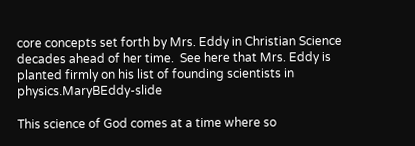core concepts set forth by Mrs. Eddy in Christian Science decades ahead of her time.  See here that Mrs. Eddy is planted firmly on his list of founding scientists in physics.MaryBEddy-slide

This science of God comes at a time where so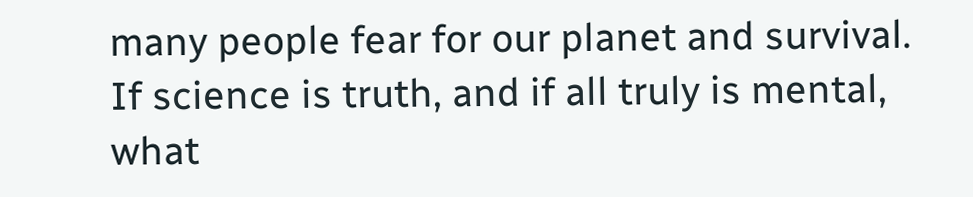many people fear for our planet and survival. If science is truth, and if all truly is mental, what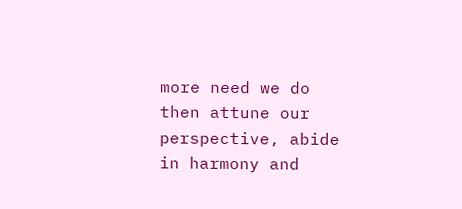more need we do then attune our perspective, abide in harmony and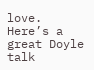love. Here’s a great Doyle talk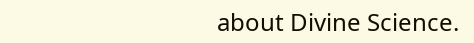about Divine Science.